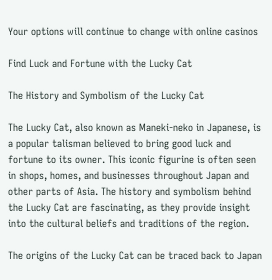Your options will continue to change with online casinos

Find Luck and Fortune with the Lucky Cat

The History and Symbolism of the Lucky Cat

The Lucky Cat, also known as Maneki-neko in Japanese, is a popular talisman believed to bring good luck and fortune to its owner. This iconic figurine is often seen in shops, homes, and businesses throughout Japan and other parts of Asia. The history and symbolism behind the Lucky Cat are fascinating, as they provide insight into the cultural beliefs and traditions of the region.

The origins of the Lucky Cat can be traced back to Japan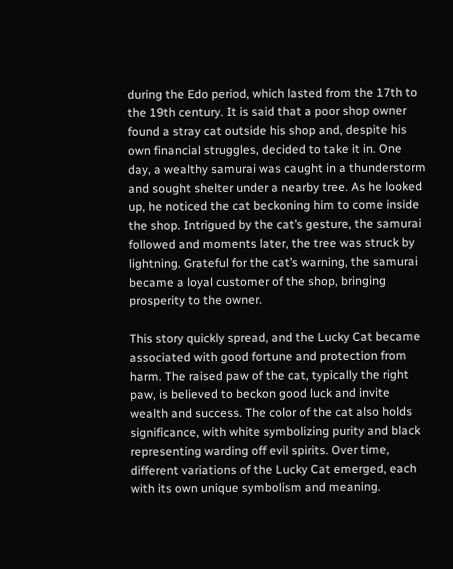during the Edo period, which lasted from the 17th to the 19th century. It is said that a poor shop owner found a stray cat outside his shop and, despite his own financial struggles, decided to take it in. One day, a wealthy samurai was caught in a thunderstorm and sought shelter under a nearby tree. As he looked up, he noticed the cat beckoning him to come inside the shop. Intrigued by the cat’s gesture, the samurai followed and moments later, the tree was struck by lightning. Grateful for the cat’s warning, the samurai became a loyal customer of the shop, bringing prosperity to the owner.

This story quickly spread, and the Lucky Cat became associated with good fortune and protection from harm. The raised paw of the cat, typically the right paw, is believed to beckon good luck and invite wealth and success. The color of the cat also holds significance, with white symbolizing purity and black representing warding off evil spirits. Over time, different variations of the Lucky Cat emerged, each with its own unique symbolism and meaning.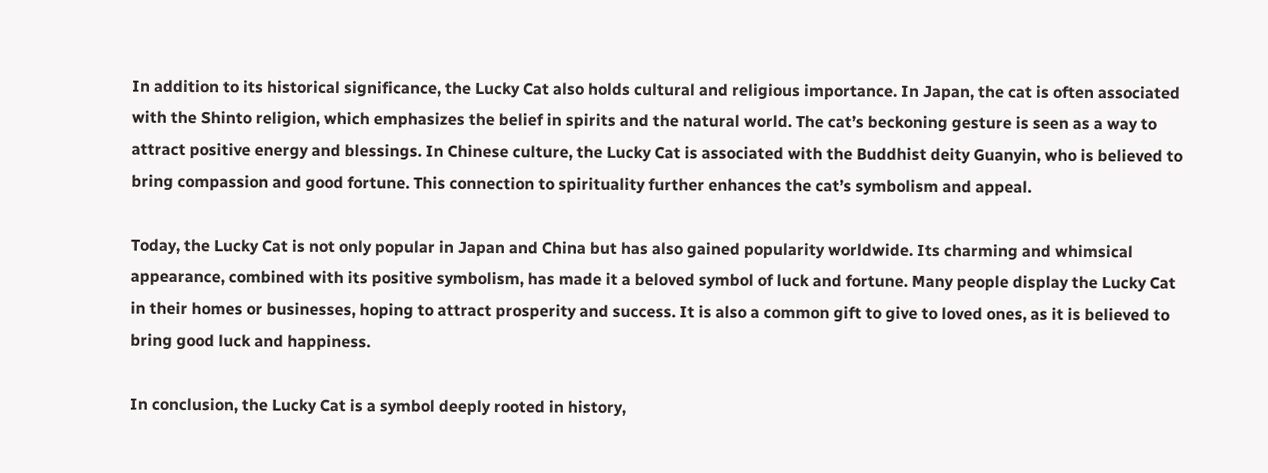In addition to its historical significance, the Lucky Cat also holds cultural and religious importance. In Japan, the cat is often associated with the Shinto religion, which emphasizes the belief in spirits and the natural world. The cat’s beckoning gesture is seen as a way to attract positive energy and blessings. In Chinese culture, the Lucky Cat is associated with the Buddhist deity Guanyin, who is believed to bring compassion and good fortune. This connection to spirituality further enhances the cat’s symbolism and appeal.

Today, the Lucky Cat is not only popular in Japan and China but has also gained popularity worldwide. Its charming and whimsical appearance, combined with its positive symbolism, has made it a beloved symbol of luck and fortune. Many people display the Lucky Cat in their homes or businesses, hoping to attract prosperity and success. It is also a common gift to give to loved ones, as it is believed to bring good luck and happiness.

In conclusion, the Lucky Cat is a symbol deeply rooted in history,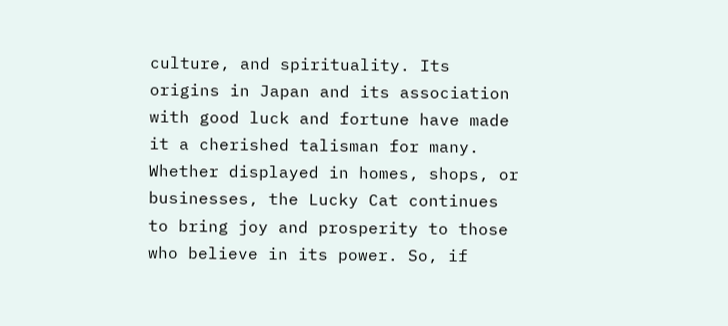culture, and spirituality. Its origins in Japan and its association with good luck and fortune have made it a cherished talisman for many. Whether displayed in homes, shops, or businesses, the Lucky Cat continues to bring joy and prosperity to those who believe in its power. So, if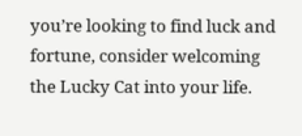you’re looking to find luck and fortune, consider welcoming the Lucky Cat into your life.